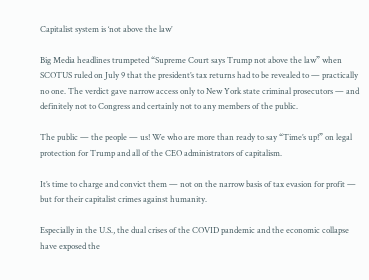Capitalist system is ‘not above the law’

Big Media headlines trumpeted “Supreme Court says Trump not above the law” when SCOTUS ruled on July 9 that the president’s tax returns had to be revealed to — practically no one. The verdict gave narrow access only to New York state criminal prosecutors — and definitely not to Congress and certainly not to any members of the public.

The public — the people — us! We who are more than ready to say “Time’s up!” on legal protection for Trump and all of the CEO administrators of capitalism.

It’s time to charge and convict them — not on the narrow basis of tax evasion for profit — but for their capitalist crimes against humanity.

Especially in the U.S., the dual crises of the COVID pandemic and the economic collapse have exposed the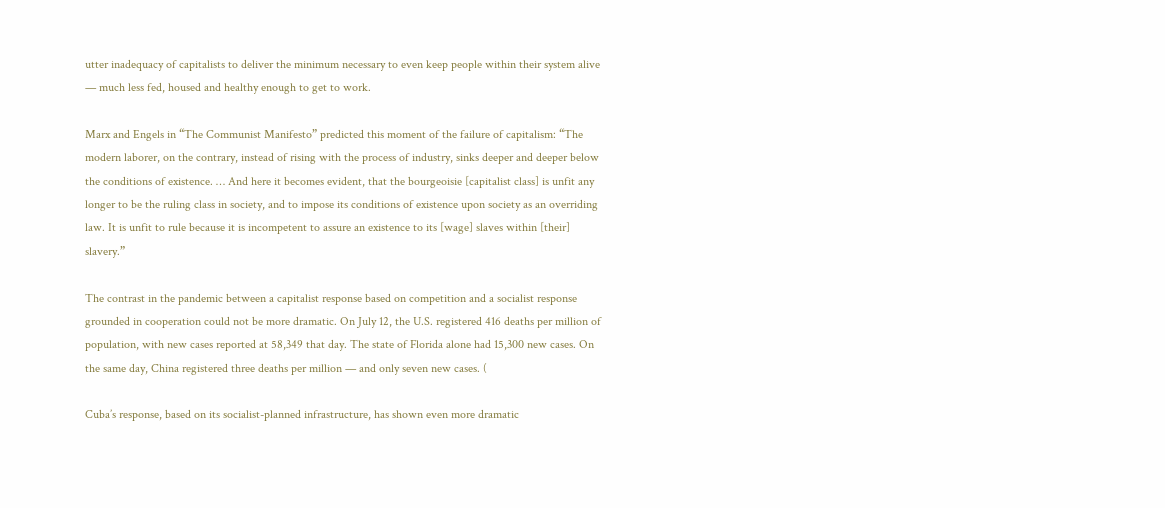utter inadequacy of capitalists to deliver the minimum necessary to even keep people within their system alive — much less fed, housed and healthy enough to get to work.

Marx and Engels in “The Communist Manifesto” predicted this moment of the failure of capitalism: “The modern laborer, on the contrary, instead of rising with the process of industry, sinks deeper and deeper below the conditions of existence. … And here it becomes evident, that the bourgeoisie [capitalist class] is unfit any longer to be the ruling class in society, and to impose its conditions of existence upon society as an overriding law. It is unfit to rule because it is incompetent to assure an existence to its [wage] slaves within [their] slavery.”

The contrast in the pandemic between a capitalist response based on competition and a socialist response grounded in cooperation could not be more dramatic. On July 12, the U.S. registered 416 deaths per million of population, with new cases reported at 58,349 that day. The state of Florida alone had 15,300 new cases. On the same day, China registered three deaths per million — and only seven new cases. (

Cuba’s response, based on its socialist-planned infrastructure, has shown even more dramatic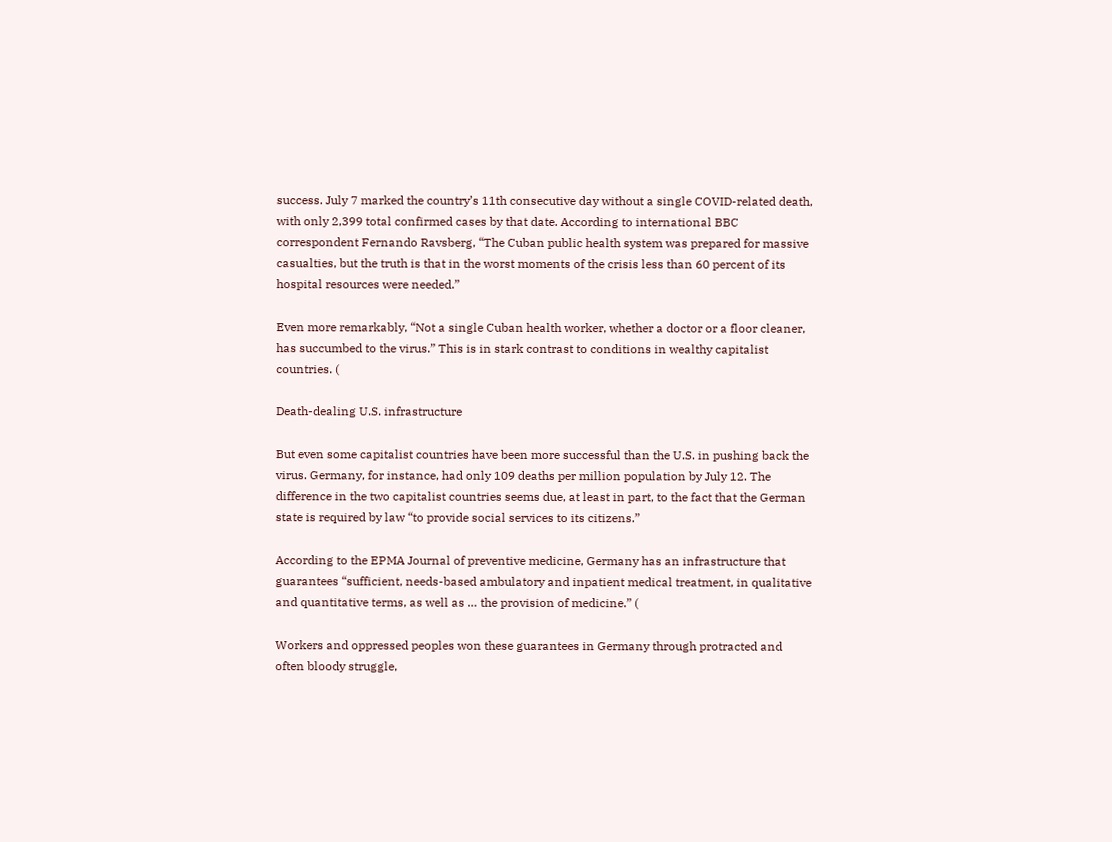success. July 7 marked the country’s 11th consecutive day without a single COVID-related death, with only 2,399 total confirmed cases by that date. According to international BBC correspondent Fernando Ravsberg, “The Cuban public health system was prepared for massive casualties, but the truth is that in the worst moments of the crisis less than 60 percent of its hospital resources were needed.”

Even more remarkably, “Not a single Cuban health worker, whether a doctor or a floor cleaner, has succumbed to the virus.” This is in stark contrast to conditions in wealthy capitalist countries. (

Death-dealing U.S. infrastructure

But even some capitalist countries have been more successful than the U.S. in pushing back the virus. Germany, for instance, had only 109 deaths per million population by July 12. The difference in the two capitalist countries seems due, at least in part, to the fact that the German state is required by law “to provide social services to its citizens.”

According to the EPMA Journal of preventive medicine, Germany has an infrastructure that guarantees “sufficient, needs-based ambulatory and inpatient medical treatment, in qualitative and quantitative terms, as well as … the provision of medicine.” (

Workers and oppressed peoples won these guarantees in Germany through protracted and often bloody struggle,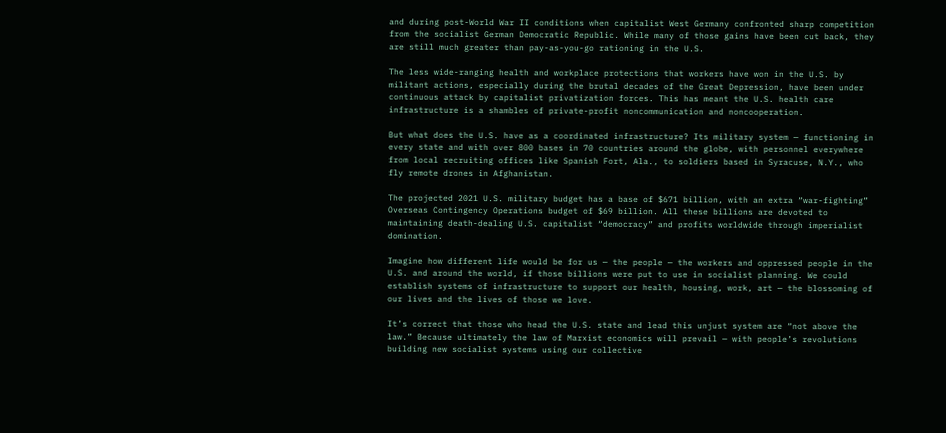and during post-World War II conditions when capitalist West Germany confronted sharp competition from the socialist German Democratic Republic. While many of those gains have been cut back, they are still much greater than pay-as-you-go rationing in the U.S.

The less wide-ranging health and workplace protections that workers have won in the U.S. by militant actions, especially during the brutal decades of the Great Depression, have been under continuous attack by capitalist privatization forces. This has meant the U.S. health care infrastructure is a shambles of private-profit noncommunication and noncooperation.

But what does the U.S. have as a coordinated infrastructure? Its military system — functioning in every state and with over 800 bases in 70 countries around the globe, with personnel everywhere from local recruiting offices like Spanish Fort, Ala., to soldiers based in Syracuse, N.Y., who fly remote drones in Afghanistan.

The projected 2021 U.S. military budget has a base of $671 billion, with an extra “war-fighting” Overseas Contingency Operations budget of $69 billion. All these billions are devoted to maintaining death-dealing U.S. capitalist “democracy” and profits worldwide through imperialist domination.

Imagine how different life would be for us — the people — the workers and oppressed people in the U.S. and around the world, if those billions were put to use in socialist planning. We could establish systems of infrastructure to support our health, housing, work, art — the blossoming of our lives and the lives of those we love.

It’s correct that those who head the U.S. state and lead this unjust system are “not above the law.” Because ultimately the law of Marxist economics will prevail — with people’s revolutions building new socialist systems using our collective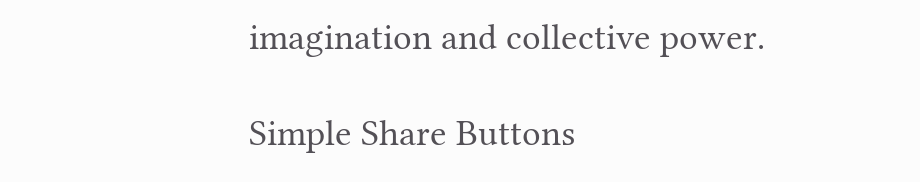imagination and collective power.

Simple Share Buttons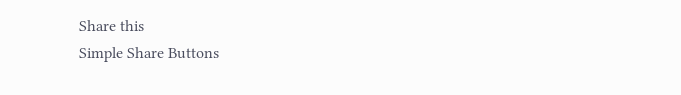Share this
Simple Share Buttons